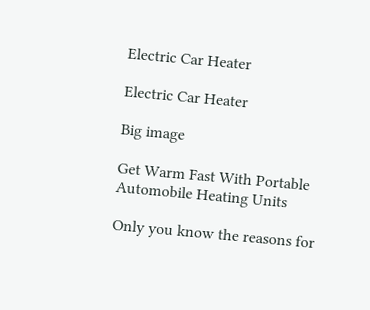Electric Car Heater

Electric Car Heater

Big image

Get Warm Fast With Portable Automobile Heating Units

Only you know the reasons for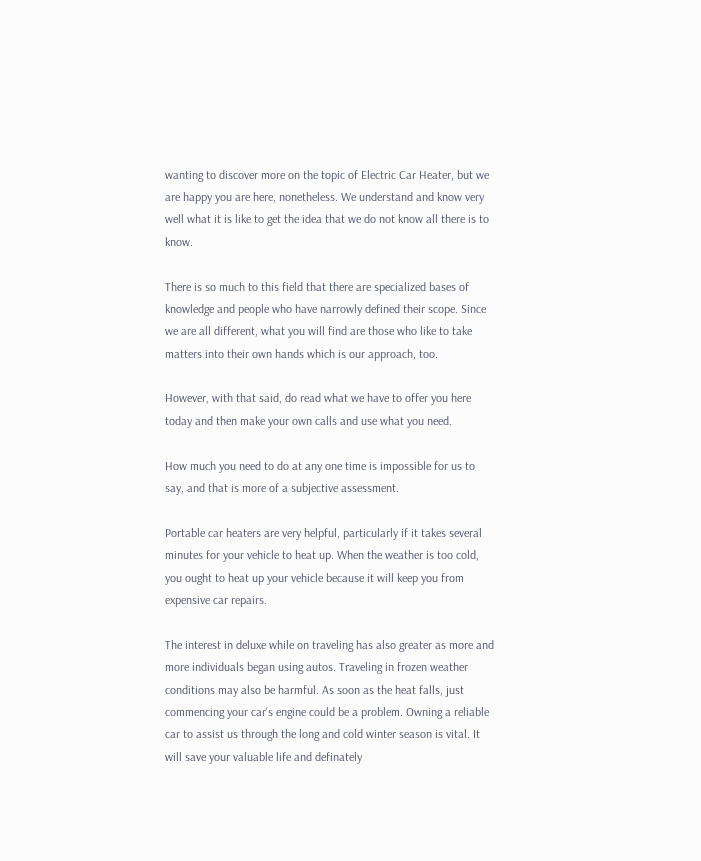wanting to discover more on the topic of Electric Car Heater, but we are happy you are here, nonetheless. We understand and know very well what it is like to get the idea that we do not know all there is to know.

There is so much to this field that there are specialized bases of knowledge and people who have narrowly defined their scope. Since we are all different, what you will find are those who like to take matters into their own hands which is our approach, too.

However, with that said, do read what we have to offer you here today and then make your own calls and use what you need.

How much you need to do at any one time is impossible for us to say, and that is more of a subjective assessment.

Portable car heaters are very helpful, particularly if it takes several minutes for your vehicle to heat up. When the weather is too cold, you ought to heat up your vehicle because it will keep you from expensive car repairs.

The interest in deluxe while on traveling has also greater as more and more individuals began using autos. Traveling in frozen weather conditions may also be harmful. As soon as the heat falls, just commencing your car's engine could be a problem. Owning a reliable car to assist us through the long and cold winter season is vital. It will save your valuable life and definately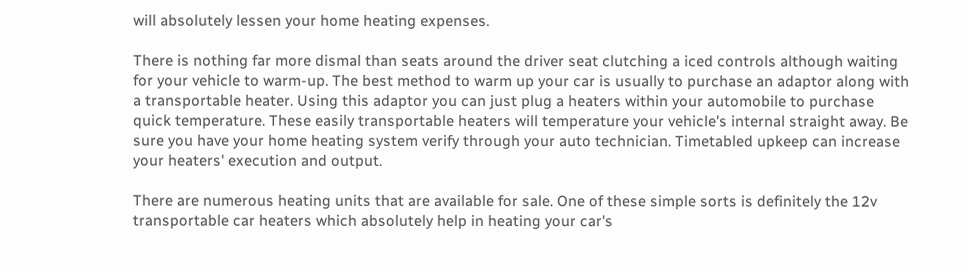will absolutely lessen your home heating expenses.

There is nothing far more dismal than seats around the driver seat clutching a iced controls although waiting for your vehicle to warm-up. The best method to warm up your car is usually to purchase an adaptor along with a transportable heater. Using this adaptor you can just plug a heaters within your automobile to purchase quick temperature. These easily transportable heaters will temperature your vehicle's internal straight away. Be sure you have your home heating system verify through your auto technician. Timetabled upkeep can increase your heaters' execution and output.

There are numerous heating units that are available for sale. One of these simple sorts is definitely the 12v transportable car heaters which absolutely help in heating your car's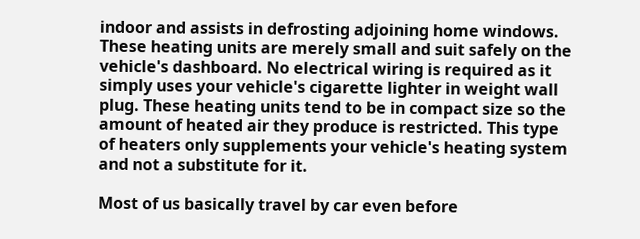indoor and assists in defrosting adjoining home windows. These heating units are merely small and suit safely on the vehicle's dashboard. No electrical wiring is required as it simply uses your vehicle's cigarette lighter in weight wall plug. These heating units tend to be in compact size so the amount of heated air they produce is restricted. This type of heaters only supplements your vehicle's heating system and not a substitute for it.

Most of us basically travel by car even before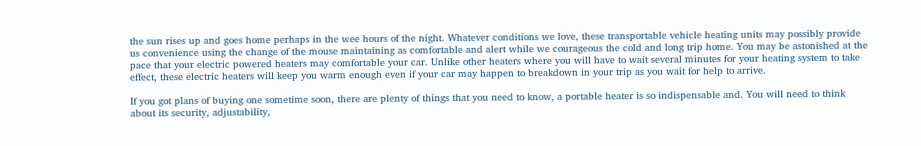the sun rises up and goes home perhaps in the wee hours of the night. Whatever conditions we love, these transportable vehicle heating units may possibly provide us convenience using the change of the mouse maintaining as comfortable and alert while we courageous the cold and long trip home. You may be astonished at the pace that your electric powered heaters may comfortable your car. Unlike other heaters where you will have to wait several minutes for your heating system to take effect, these electric heaters will keep you warm enough even if your car may happen to breakdown in your trip as you wait for help to arrive.

If you got plans of buying one sometime soon, there are plenty of things that you need to know, a portable heater is so indispensable and. You will need to think about its security, adjustability,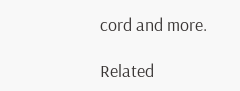cord and more.

Related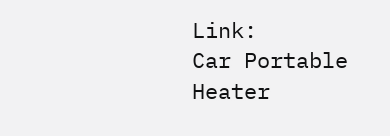Link:
Car Portable Heater